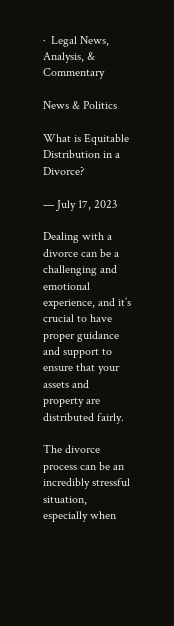·  Legal News, Analysis, & Commentary

News & Politics

What is Equitable Distribution in a Divorce?

— July 17, 2023

Dealing with a divorce can be a challenging and emotional experience, and it’s crucial to have proper guidance and support to ensure that your assets and property are distributed fairly.

The divorce process can be an incredibly stressful situation, especially when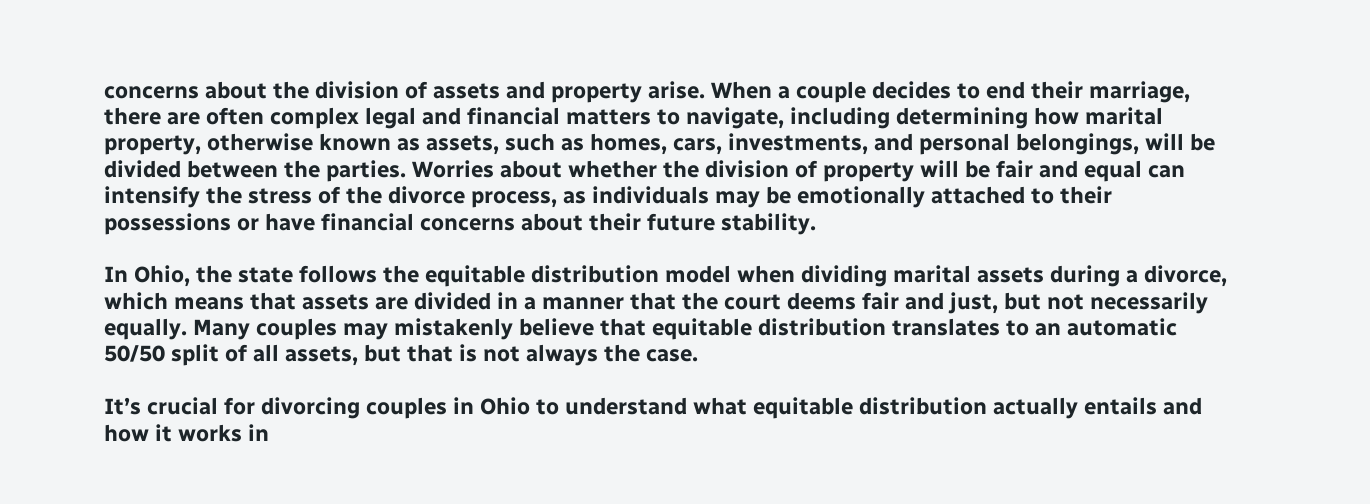concerns about the division of assets and property arise. When a couple decides to end their marriage, there are often complex legal and financial matters to navigate, including determining how marital property, otherwise known as assets, such as homes, cars, investments, and personal belongings, will be divided between the parties. Worries about whether the division of property will be fair and equal can intensify the stress of the divorce process, as individuals may be emotionally attached to their possessions or have financial concerns about their future stability.

In Ohio, the state follows the equitable distribution model when dividing marital assets during a divorce, which means that assets are divided in a manner that the court deems fair and just, but not necessarily equally. Many couples may mistakenly believe that equitable distribution translates to an automatic 50/50 split of all assets, but that is not always the case.

It’s crucial for divorcing couples in Ohio to understand what equitable distribution actually entails and how it works in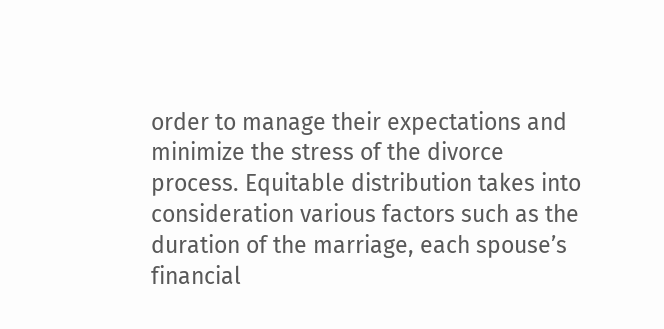order to manage their expectations and minimize the stress of the divorce process. Equitable distribution takes into consideration various factors such as the duration of the marriage, each spouse’s financial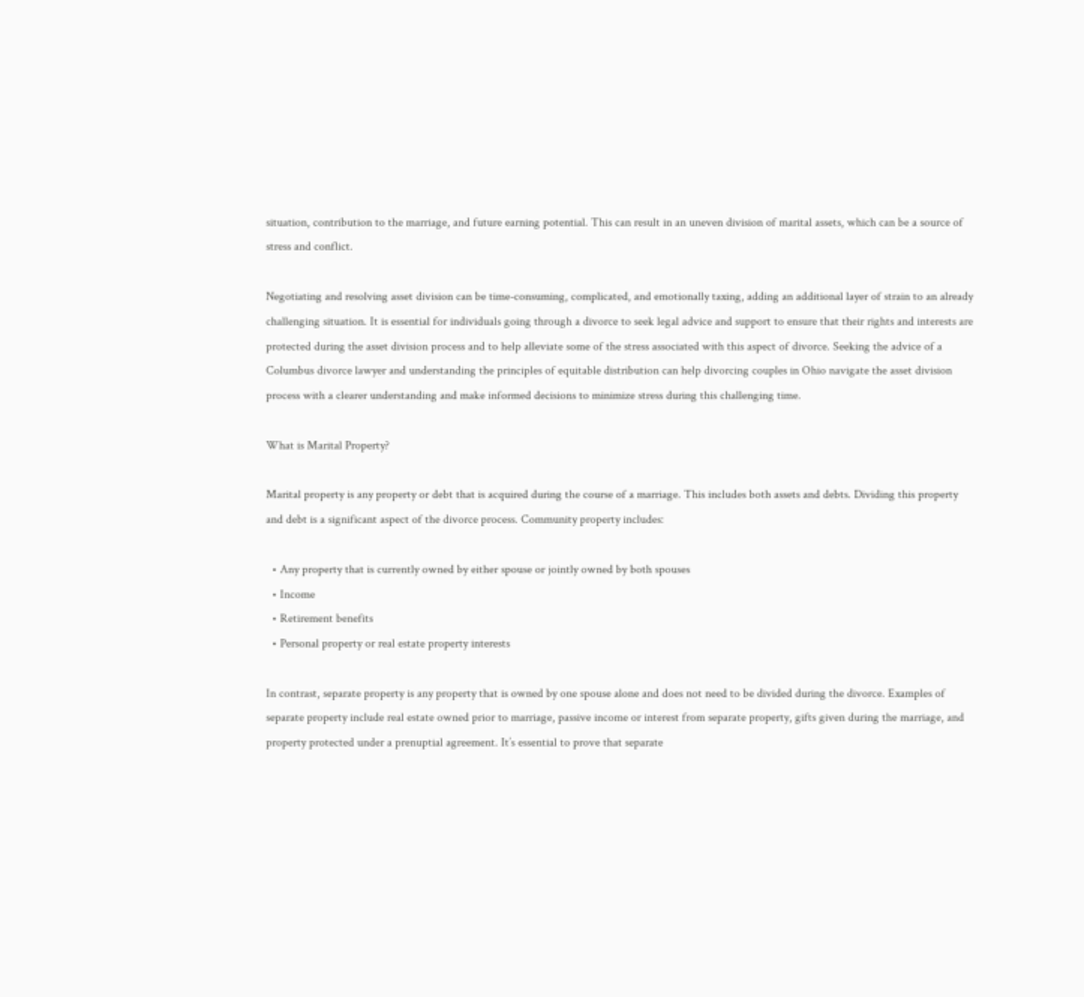situation, contribution to the marriage, and future earning potential. This can result in an uneven division of marital assets, which can be a source of stress and conflict.

Negotiating and resolving asset division can be time-consuming, complicated, and emotionally taxing, adding an additional layer of strain to an already challenging situation. It is essential for individuals going through a divorce to seek legal advice and support to ensure that their rights and interests are protected during the asset division process and to help alleviate some of the stress associated with this aspect of divorce. Seeking the advice of a Columbus divorce lawyer and understanding the principles of equitable distribution can help divorcing couples in Ohio navigate the asset division process with a clearer understanding and make informed decisions to minimize stress during this challenging time.

What is Marital Property?

Marital property is any property or debt that is acquired during the course of a marriage. This includes both assets and debts. Dividing this property and debt is a significant aspect of the divorce process. Community property includes:

  • Any property that is currently owned by either spouse or jointly owned by both spouses
  • Income
  • Retirement benefits
  • Personal property or real estate property interests

In contrast, separate property is any property that is owned by one spouse alone and does not need to be divided during the divorce. Examples of separate property include real estate owned prior to marriage, passive income or interest from separate property, gifts given during the marriage, and property protected under a prenuptial agreement. It’s essential to prove that separate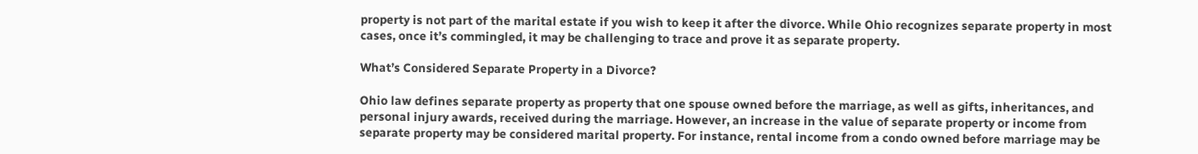property is not part of the marital estate if you wish to keep it after the divorce. While Ohio recognizes separate property in most cases, once it’s commingled, it may be challenging to trace and prove it as separate property.

What’s Considered Separate Property in a Divorce?

Ohio law defines separate property as property that one spouse owned before the marriage, as well as gifts, inheritances, and personal injury awards, received during the marriage. However, an increase in the value of separate property or income from separate property may be considered marital property. For instance, rental income from a condo owned before marriage may be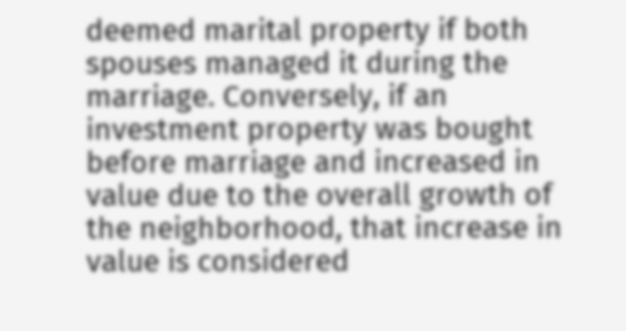deemed marital property if both spouses managed it during the marriage. Conversely, if an investment property was bought before marriage and increased in value due to the overall growth of the neighborhood, that increase in value is considered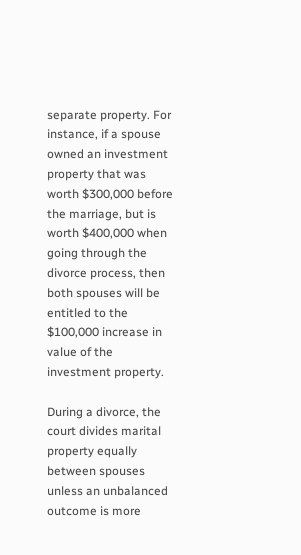separate property. For instance, if a spouse owned an investment property that was worth $300,000 before the marriage, but is worth $400,000 when going through the divorce process, then both spouses will be entitled to the $100,000 increase in value of the investment property.

During a divorce, the court divides marital property equally between spouses unless an unbalanced outcome is more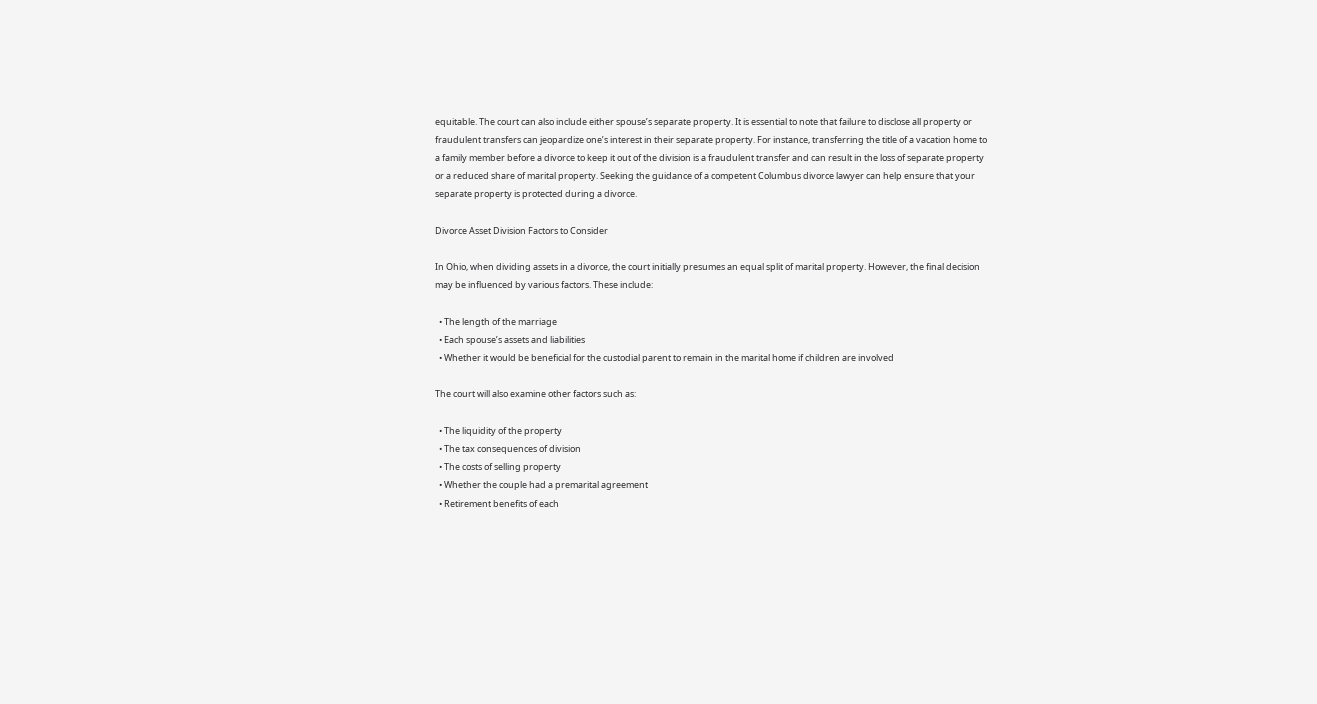equitable. The court can also include either spouse’s separate property. It is essential to note that failure to disclose all property or fraudulent transfers can jeopardize one’s interest in their separate property. For instance, transferring the title of a vacation home to a family member before a divorce to keep it out of the division is a fraudulent transfer and can result in the loss of separate property or a reduced share of marital property. Seeking the guidance of a competent Columbus divorce lawyer can help ensure that your separate property is protected during a divorce.

Divorce Asset Division Factors to Consider

In Ohio, when dividing assets in a divorce, the court initially presumes an equal split of marital property. However, the final decision may be influenced by various factors. These include:

  • The length of the marriage
  • Each spouse’s assets and liabilities
  • Whether it would be beneficial for the custodial parent to remain in the marital home if children are involved

The court will also examine other factors such as:

  • The liquidity of the property
  • The tax consequences of division
  • The costs of selling property
  • Whether the couple had a premarital agreement
  • Retirement benefits of each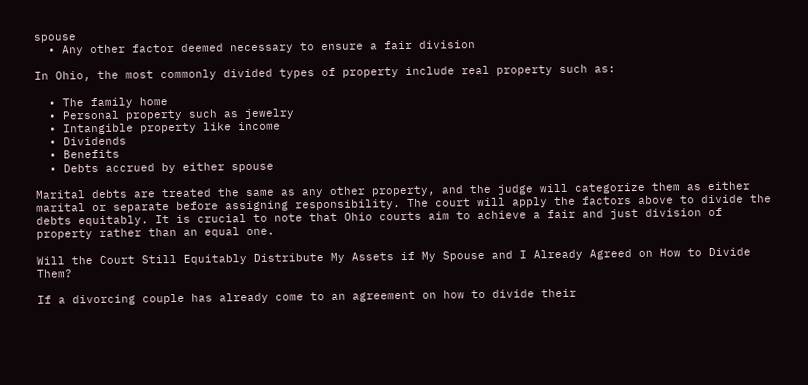spouse
  • Any other factor deemed necessary to ensure a fair division

In Ohio, the most commonly divided types of property include real property such as:

  • The family home
  • Personal property such as jewelry
  • Intangible property like income
  • Dividends
  • Benefits
  • Debts accrued by either spouse

Marital debts are treated the same as any other property, and the judge will categorize them as either marital or separate before assigning responsibility. The court will apply the factors above to divide the debts equitably. It is crucial to note that Ohio courts aim to achieve a fair and just division of property rather than an equal one.

Will the Court Still Equitably Distribute My Assets if My Spouse and I Already Agreed on How to Divide Them?

If a divorcing couple has already come to an agreement on how to divide their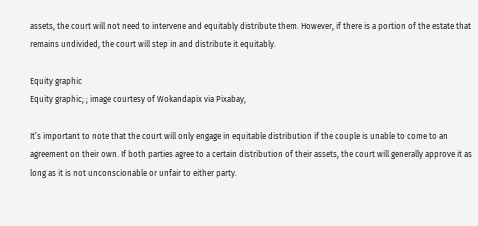assets, the court will not need to intervene and equitably distribute them. However, if there is a portion of the estate that remains undivided, the court will step in and distribute it equitably.

Equity graphic
Equity graphic; ; image courtesy of Wokandapix via Pixabay,

It’s important to note that the court will only engage in equitable distribution if the couple is unable to come to an agreement on their own. If both parties agree to a certain distribution of their assets, the court will generally approve it as long as it is not unconscionable or unfair to either party.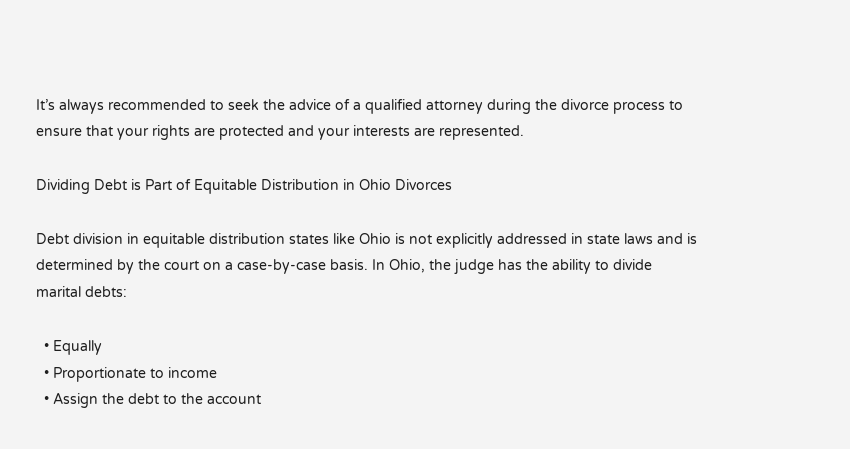It’s always recommended to seek the advice of a qualified attorney during the divorce process to ensure that your rights are protected and your interests are represented.

Dividing Debt is Part of Equitable Distribution in Ohio Divorces

Debt division in equitable distribution states like Ohio is not explicitly addressed in state laws and is determined by the court on a case-by-case basis. In Ohio, the judge has the ability to divide marital debts:

  • Equally
  • Proportionate to income
  • Assign the debt to the account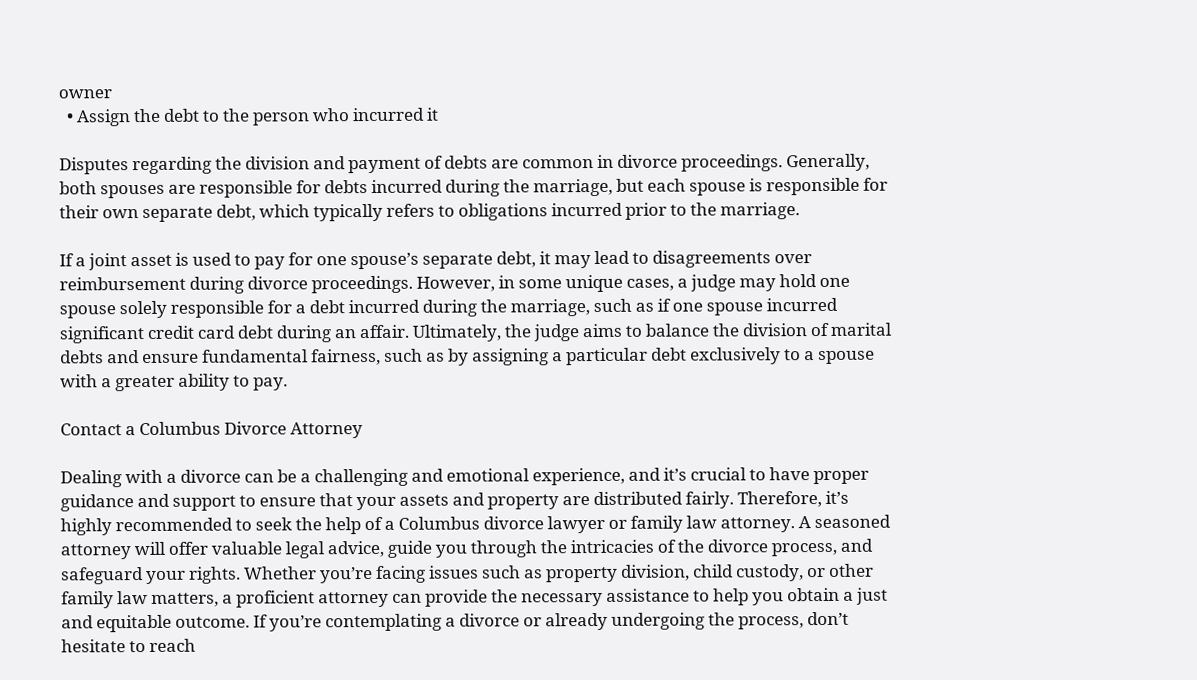owner
  • Assign the debt to the person who incurred it

Disputes regarding the division and payment of debts are common in divorce proceedings. Generally, both spouses are responsible for debts incurred during the marriage, but each spouse is responsible for their own separate debt, which typically refers to obligations incurred prior to the marriage.

If a joint asset is used to pay for one spouse’s separate debt, it may lead to disagreements over reimbursement during divorce proceedings. However, in some unique cases, a judge may hold one spouse solely responsible for a debt incurred during the marriage, such as if one spouse incurred significant credit card debt during an affair. Ultimately, the judge aims to balance the division of marital debts and ensure fundamental fairness, such as by assigning a particular debt exclusively to a spouse with a greater ability to pay.

Contact a Columbus Divorce Attorney

Dealing with a divorce can be a challenging and emotional experience, and it’s crucial to have proper guidance and support to ensure that your assets and property are distributed fairly. Therefore, it’s highly recommended to seek the help of a Columbus divorce lawyer or family law attorney. A seasoned attorney will offer valuable legal advice, guide you through the intricacies of the divorce process, and safeguard your rights. Whether you’re facing issues such as property division, child custody, or other family law matters, a proficient attorney can provide the necessary assistance to help you obtain a just and equitable outcome. If you’re contemplating a divorce or already undergoing the process, don’t hesitate to reach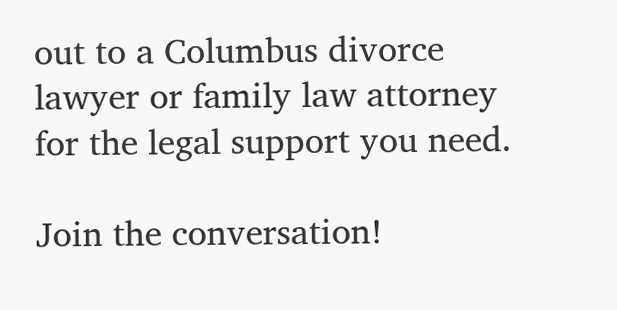out to a Columbus divorce lawyer or family law attorney for the legal support you need.

Join the conversation!